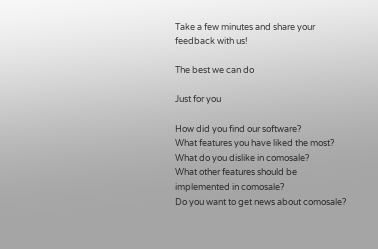Take a few minutes and share your feedback with us!

The best we can do

Just for you

How did you find our software?
What features you have liked the most?
What do you dislike in comosale?
What other features should be implemented in comosale?
Do you want to get news about comosale?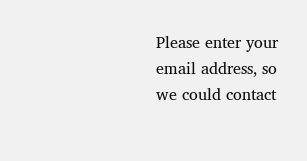Please enter your email address, so we could contact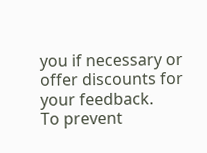you if necessary or offer discounts for your feedback.
To prevent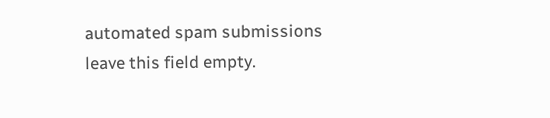automated spam submissions leave this field empty.